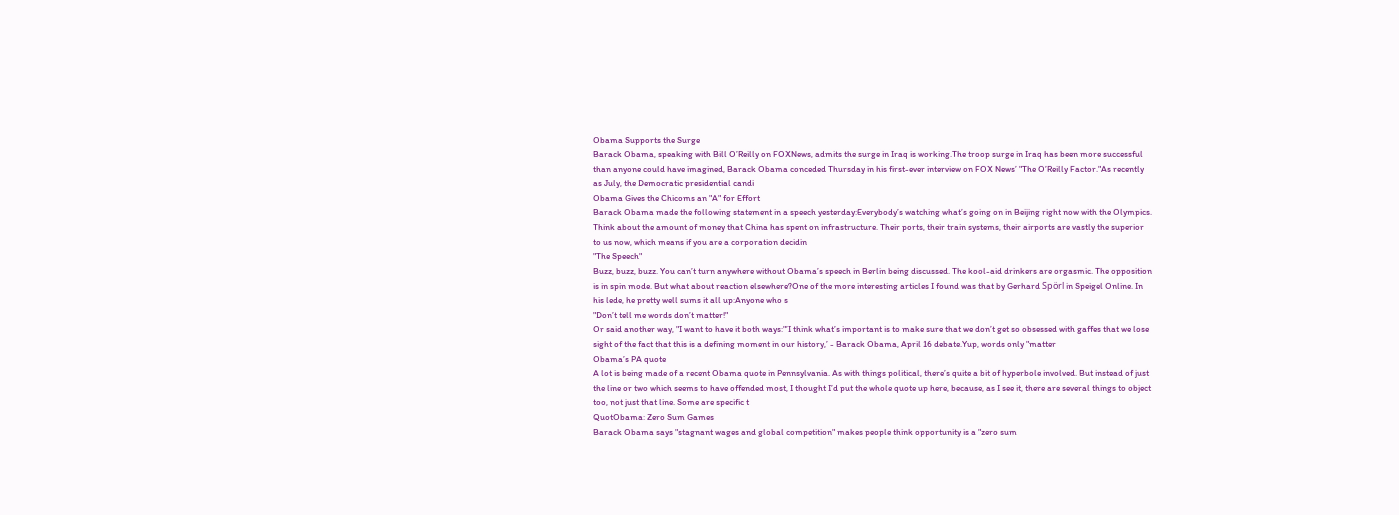Obama Supports the Surge
Barack Obama, speaking with Bill O’Reilly on FOXNews, admits the surge in Iraq is working.The troop surge in Iraq has been more successful than anyone could have imagined, Barack Obama conceded Thursday in his first-ever interview on FOX News’ "The O’Reilly Factor."As recently as July, the Democratic presidential candi
Obama Gives the Chicoms an "A" for Effort
Barack Obama made the following statement in a speech yesterday:Everybody’s watching what’s going on in Beijing right now with the Olympics. Think about the amount of money that China has spent on infrastructure. Their ports, their train systems, their airports are vastly the superior to us now, which means if you are a corporation decidin
"The Speech"
Buzz, buzz, buzz. You can’t turn anywhere without Obama’s speech in Berlin being discussed. The kool-aid drinkers are orgasmic. The opposition is in spin mode. But what about reaction elsewhere?One of the more interesting articles I found was that by Gerhard Spörl in Speigel Online. In his lede, he pretty well sums it all up:Anyone who s
"Don’t tell me words don’t matter!"
Or said another way, "I want to have it both ways:"’I think what’s important is to make sure that we don’t get so obsessed with gaffes that we lose sight of the fact that this is a defining moment in our history,’ - Barack Obama, April 16 debate.Yup, words only "matter
Obama’s PA quote
A lot is being made of a recent Obama quote in Pennsylvania. As with things political, there’s quite a bit of hyperbole involved. But instead of just the line or two which seems to have offended most, I thought I’d put the whole quote up here, because, as I see it, there are several things to object too, not just that line. Some are specific t
QuotObama: Zero Sum Games
Barack Obama says "stagnant wages and global competition" makes people think opportunity is a "zero sum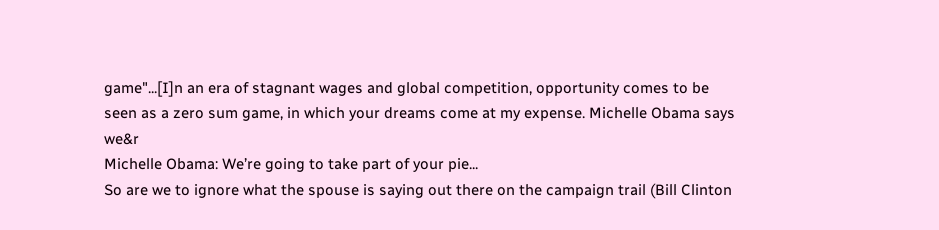game"...[I]n an era of stagnant wages and global competition, opportunity comes to be seen as a zero sum game, in which your dreams come at my expense. Michelle Obama says we&r
Michelle Obama: We’re going to take part of your pie...
So are we to ignore what the spouse is saying out there on the campaign trail (Bill Clinton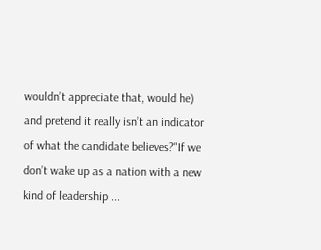wouldn’t appreciate that, would he) and pretend it really isn’t an indicator of what the candidate believes?"If we don’t wake up as a nation with a new kind of leadership ...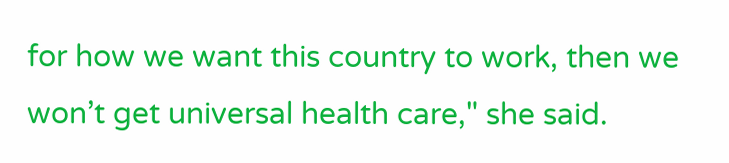for how we want this country to work, then we won’t get universal health care," she said.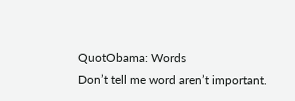QuotObama: Words
Don’t tell me word aren’t important.